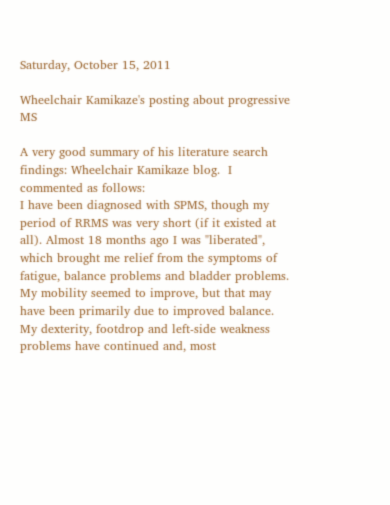Saturday, October 15, 2011

Wheelchair Kamikaze's posting about progressive MS

A very good summary of his literature search findings: Wheelchair Kamikaze blog.  I commented as follows:
I have been diagnosed with SPMS, though my period of RRMS was very short (if it existed at all). Almost 18 months ago I was "liberated", which brought me relief from the symptoms of fatigue, balance problems and bladder problems. My mobility seemed to improve, but that may have been primarily due to improved balance. My dexterity, footdrop and left-side weakness problems have continued and, most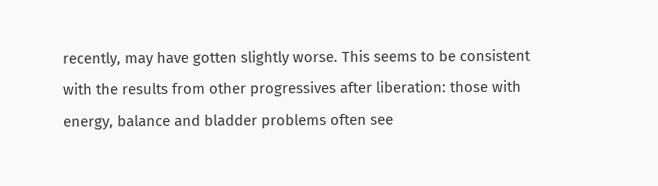recently, may have gotten slightly worse. This seems to be consistent with the results from other progressives after liberation: those with energy, balance and bladder problems often see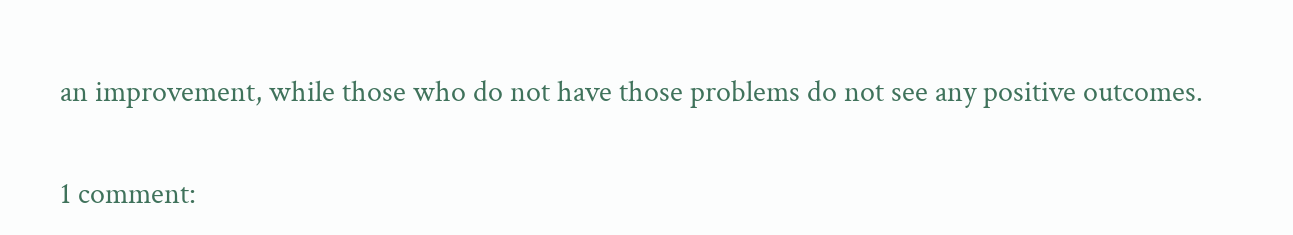an improvement, while those who do not have those problems do not see any positive outcomes.

1 comment: